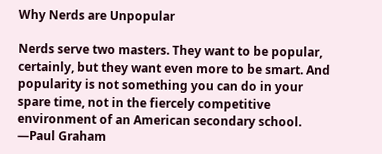Why Nerds are Unpopular

Nerds serve two masters. They want to be popular, certainly, but they want even more to be smart. And popularity is not something you can do in your spare time, not in the fiercely competitive environment of an American secondary school. —Paul Graham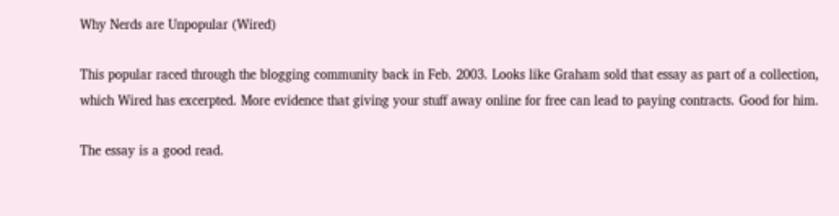Why Nerds are Unpopular (Wired)

This popular raced through the blogging community back in Feb. 2003. Looks like Graham sold that essay as part of a collection, which Wired has excerpted. More evidence that giving your stuff away online for free can lead to paying contracts. Good for him.

The essay is a good read.